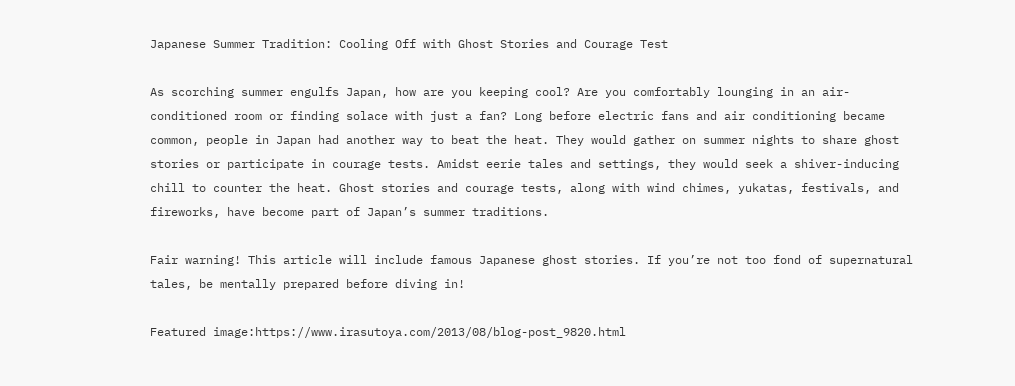Japanese Summer Tradition: Cooling Off with Ghost Stories and Courage Test

As scorching summer engulfs Japan, how are you keeping cool? Are you comfortably lounging in an air-conditioned room or finding solace with just a fan? Long before electric fans and air conditioning became common, people in Japan had another way to beat the heat. They would gather on summer nights to share ghost stories or participate in courage tests. Amidst eerie tales and settings, they would seek a shiver-inducing chill to counter the heat. Ghost stories and courage tests, along with wind chimes, yukatas, festivals, and fireworks, have become part of Japan’s summer traditions.

Fair warning! This article will include famous Japanese ghost stories. If you’re not too fond of supernatural tales, be mentally prepared before diving in!

Featured image:https://www.irasutoya.com/2013/08/blog-post_9820.html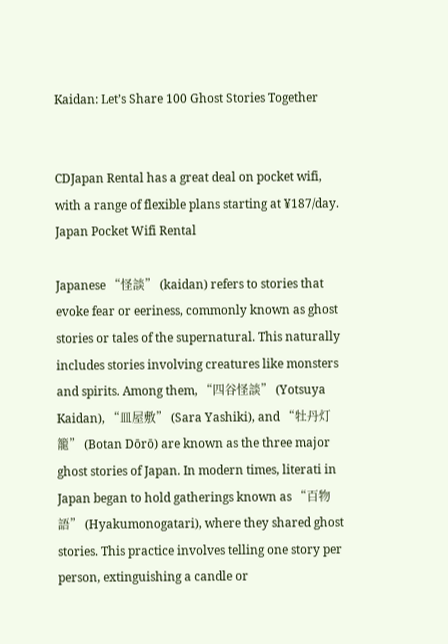Kaidan: Let’s Share 100 Ghost Stories Together


CDJapan Rental has a great deal on pocket wifi, with a range of flexible plans starting at ¥187/day. Japan Pocket Wifi Rental

Japanese “怪談” (kaidan) refers to stories that evoke fear or eeriness, commonly known as ghost stories or tales of the supernatural. This naturally includes stories involving creatures like monsters and spirits. Among them, “四谷怪談” (Yotsuya Kaidan), “皿屋敷” (Sara Yashiki), and “牡丹灯籠” (Botan Dōrō) are known as the three major ghost stories of Japan. In modern times, literati in Japan began to hold gatherings known as “百物語” (Hyakumonogatari), where they shared ghost stories. This practice involves telling one story per person, extinguishing a candle or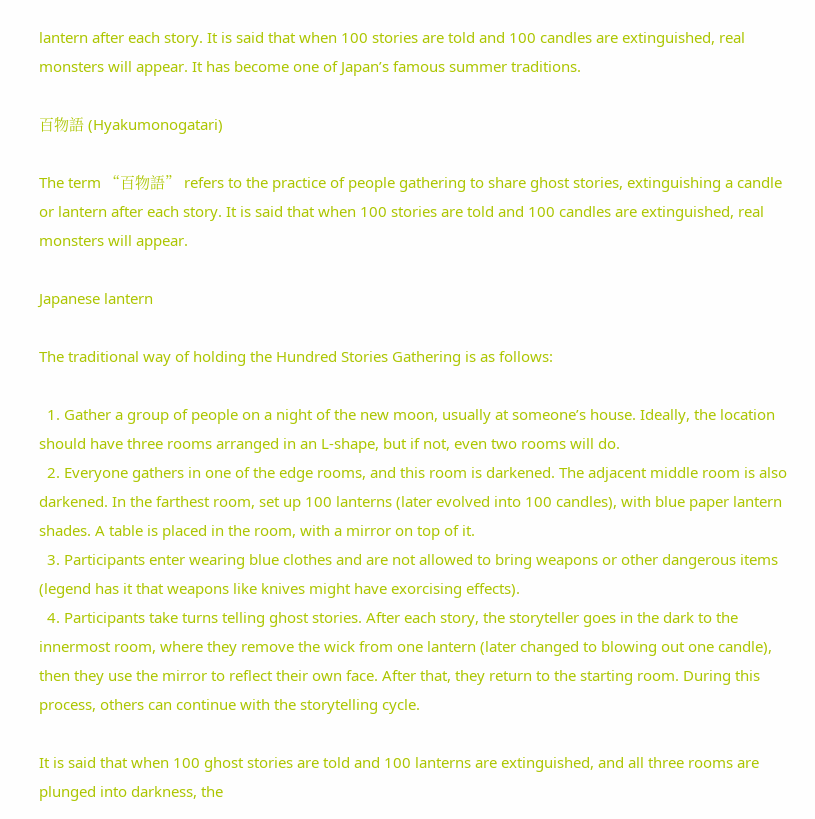lantern after each story. It is said that when 100 stories are told and 100 candles are extinguished, real monsters will appear. It has become one of Japan’s famous summer traditions.

百物語 (Hyakumonogatari)

The term “百物語” refers to the practice of people gathering to share ghost stories, extinguishing a candle or lantern after each story. It is said that when 100 stories are told and 100 candles are extinguished, real monsters will appear.

Japanese lantern

The traditional way of holding the Hundred Stories Gathering is as follows:

  1. Gather a group of people on a night of the new moon, usually at someone’s house. Ideally, the location should have three rooms arranged in an L-shape, but if not, even two rooms will do.
  2. Everyone gathers in one of the edge rooms, and this room is darkened. The adjacent middle room is also darkened. In the farthest room, set up 100 lanterns (later evolved into 100 candles), with blue paper lantern shades. A table is placed in the room, with a mirror on top of it.
  3. Participants enter wearing blue clothes and are not allowed to bring weapons or other dangerous items (legend has it that weapons like knives might have exorcising effects).
  4. Participants take turns telling ghost stories. After each story, the storyteller goes in the dark to the innermost room, where they remove the wick from one lantern (later changed to blowing out one candle), then they use the mirror to reflect their own face. After that, they return to the starting room. During this process, others can continue with the storytelling cycle.

It is said that when 100 ghost stories are told and 100 lanterns are extinguished, and all three rooms are plunged into darkness, the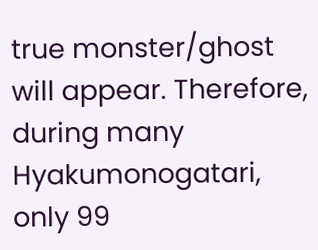true monster/ghost will appear. Therefore, during many Hyakumonogatari, only 99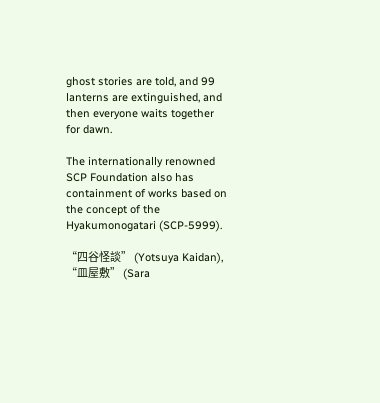ghost stories are told, and 99 lanterns are extinguished, and then everyone waits together for dawn.

The internationally renowned SCP Foundation also has containment of works based on the concept of the Hyakumonogatari (SCP-5999).

“四谷怪談” (Yotsuya Kaidan), “皿屋敷” (Sara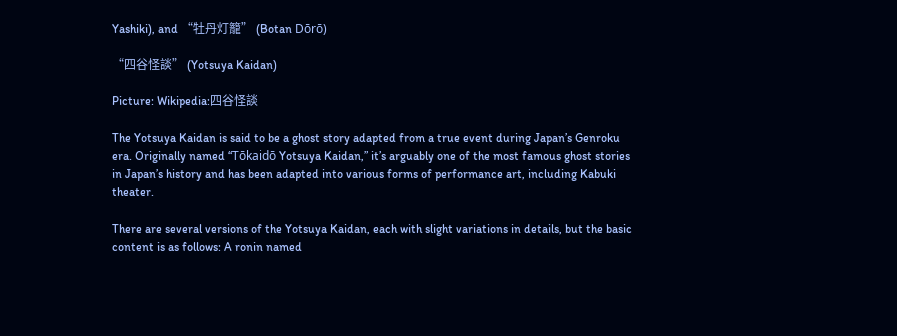Yashiki), and “牡丹灯籠” (Botan Dōrō)

“四谷怪談” (Yotsuya Kaidan)

Picture: Wikipedia:四谷怪談

The Yotsuya Kaidan is said to be a ghost story adapted from a true event during Japan’s Genroku era. Originally named “Tōkaidō Yotsuya Kaidan,” it’s arguably one of the most famous ghost stories in Japan’s history and has been adapted into various forms of performance art, including Kabuki theater.

There are several versions of the Yotsuya Kaidan, each with slight variations in details, but the basic content is as follows: A ronin named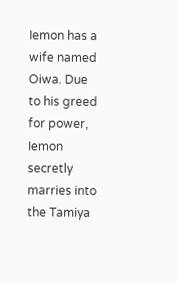Iemon has a wife named Oiwa. Due to his greed for power, Iemon secretly marries into the Tamiya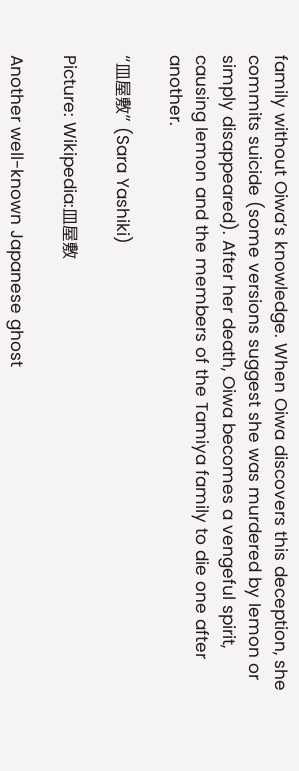family without Oiwa’s knowledge. When Oiwa discovers this deception, she commits suicide (some versions suggest she was murdered by Iemon or simply disappeared). After her death, Oiwa becomes a vengeful spirit, causing Iemon and the members of the Tamiya family to die one after another.

“皿屋敷” (Sara Yashiki)

Picture: Wikipedia:皿屋敷

Another well-known Japanese ghost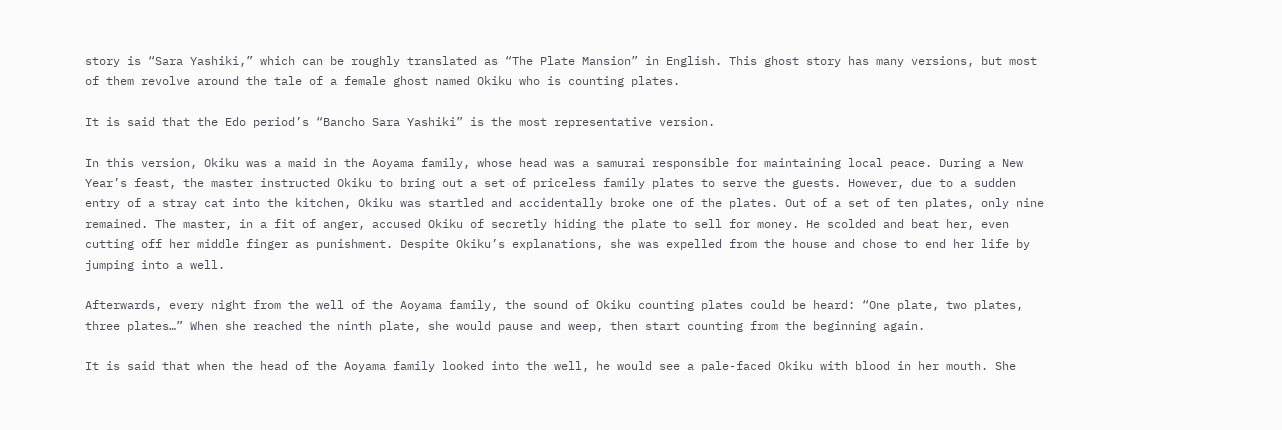story is “Sara Yashiki,” which can be roughly translated as “The Plate Mansion” in English. This ghost story has many versions, but most of them revolve around the tale of a female ghost named Okiku who is counting plates.

It is said that the Edo period’s “Bancho Sara Yashiki” is the most representative version.

In this version, Okiku was a maid in the Aoyama family, whose head was a samurai responsible for maintaining local peace. During a New Year’s feast, the master instructed Okiku to bring out a set of priceless family plates to serve the guests. However, due to a sudden entry of a stray cat into the kitchen, Okiku was startled and accidentally broke one of the plates. Out of a set of ten plates, only nine remained. The master, in a fit of anger, accused Okiku of secretly hiding the plate to sell for money. He scolded and beat her, even cutting off her middle finger as punishment. Despite Okiku’s explanations, she was expelled from the house and chose to end her life by jumping into a well.

Afterwards, every night from the well of the Aoyama family, the sound of Okiku counting plates could be heard: “One plate, two plates, three plates…” When she reached the ninth plate, she would pause and weep, then start counting from the beginning again.

It is said that when the head of the Aoyama family looked into the well, he would see a pale-faced Okiku with blood in her mouth. She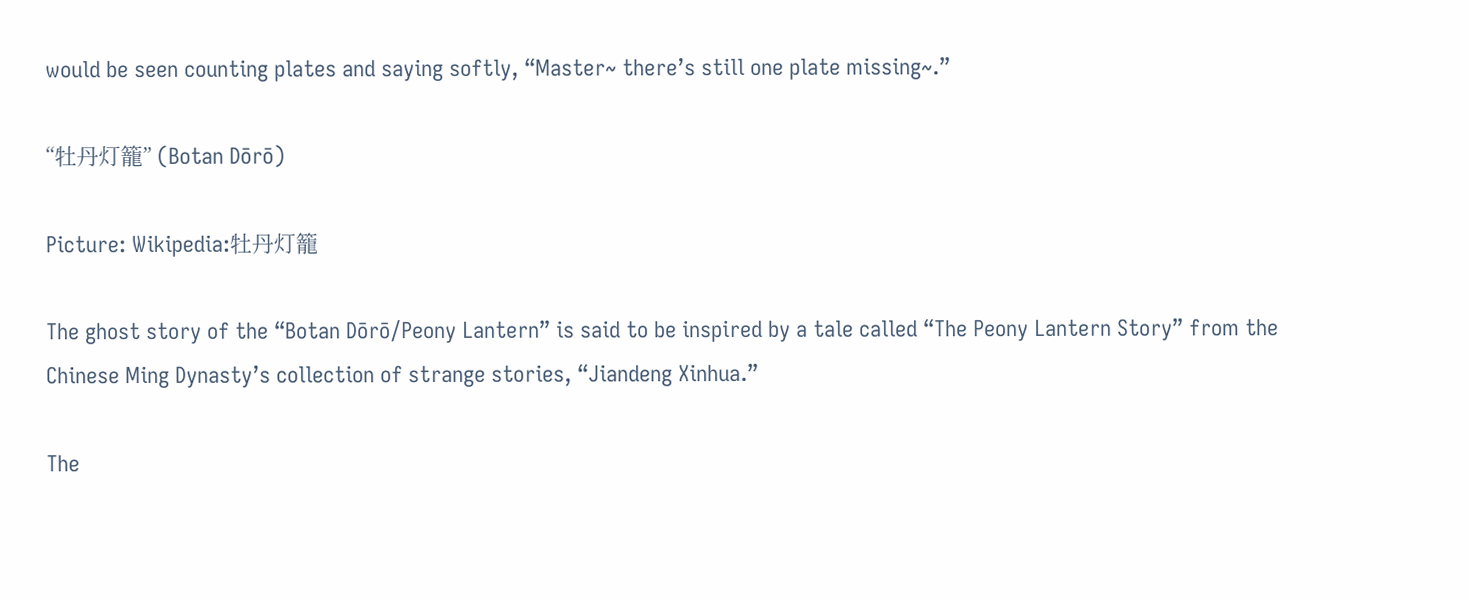would be seen counting plates and saying softly, “Master~ there’s still one plate missing~.”

“牡丹灯籠” (Botan Dōrō)

Picture: Wikipedia:牡丹灯籠

The ghost story of the “Botan Dōrō/Peony Lantern” is said to be inspired by a tale called “The Peony Lantern Story” from the Chinese Ming Dynasty’s collection of strange stories, “Jiandeng Xinhua.”

The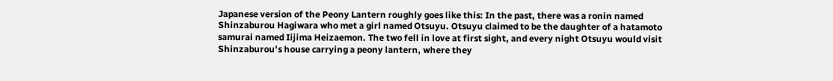Japanese version of the Peony Lantern roughly goes like this: In the past, there was a ronin named Shinzaburou Hagiwara who met a girl named Otsuyu. Otsuyu claimed to be the daughter of a hatamoto samurai named Iijima Heizaemon. The two fell in love at first sight, and every night Otsuyu would visit Shinzaburou’s house carrying a peony lantern, where they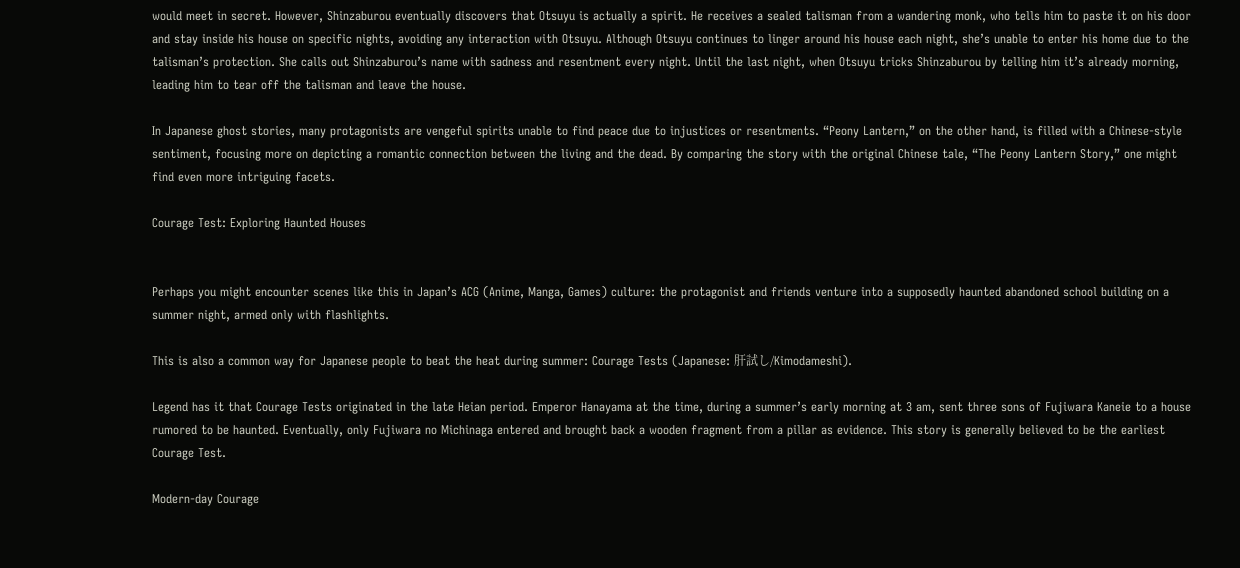would meet in secret. However, Shinzaburou eventually discovers that Otsuyu is actually a spirit. He receives a sealed talisman from a wandering monk, who tells him to paste it on his door and stay inside his house on specific nights, avoiding any interaction with Otsuyu. Although Otsuyu continues to linger around his house each night, she’s unable to enter his home due to the talisman’s protection. She calls out Shinzaburou’s name with sadness and resentment every night. Until the last night, when Otsuyu tricks Shinzaburou by telling him it’s already morning, leading him to tear off the talisman and leave the house.

In Japanese ghost stories, many protagonists are vengeful spirits unable to find peace due to injustices or resentments. “Peony Lantern,” on the other hand, is filled with a Chinese-style sentiment, focusing more on depicting a romantic connection between the living and the dead. By comparing the story with the original Chinese tale, “The Peony Lantern Story,” one might find even more intriguing facets.

Courage Test: Exploring Haunted Houses


Perhaps you might encounter scenes like this in Japan’s ACG (Anime, Manga, Games) culture: the protagonist and friends venture into a supposedly haunted abandoned school building on a summer night, armed only with flashlights.

This is also a common way for Japanese people to beat the heat during summer: Courage Tests (Japanese: 肝試し/Kimodameshi).

Legend has it that Courage Tests originated in the late Heian period. Emperor Hanayama at the time, during a summer’s early morning at 3 am, sent three sons of Fujiwara Kaneie to a house rumored to be haunted. Eventually, only Fujiwara no Michinaga entered and brought back a wooden fragment from a pillar as evidence. This story is generally believed to be the earliest Courage Test.

Modern-day Courage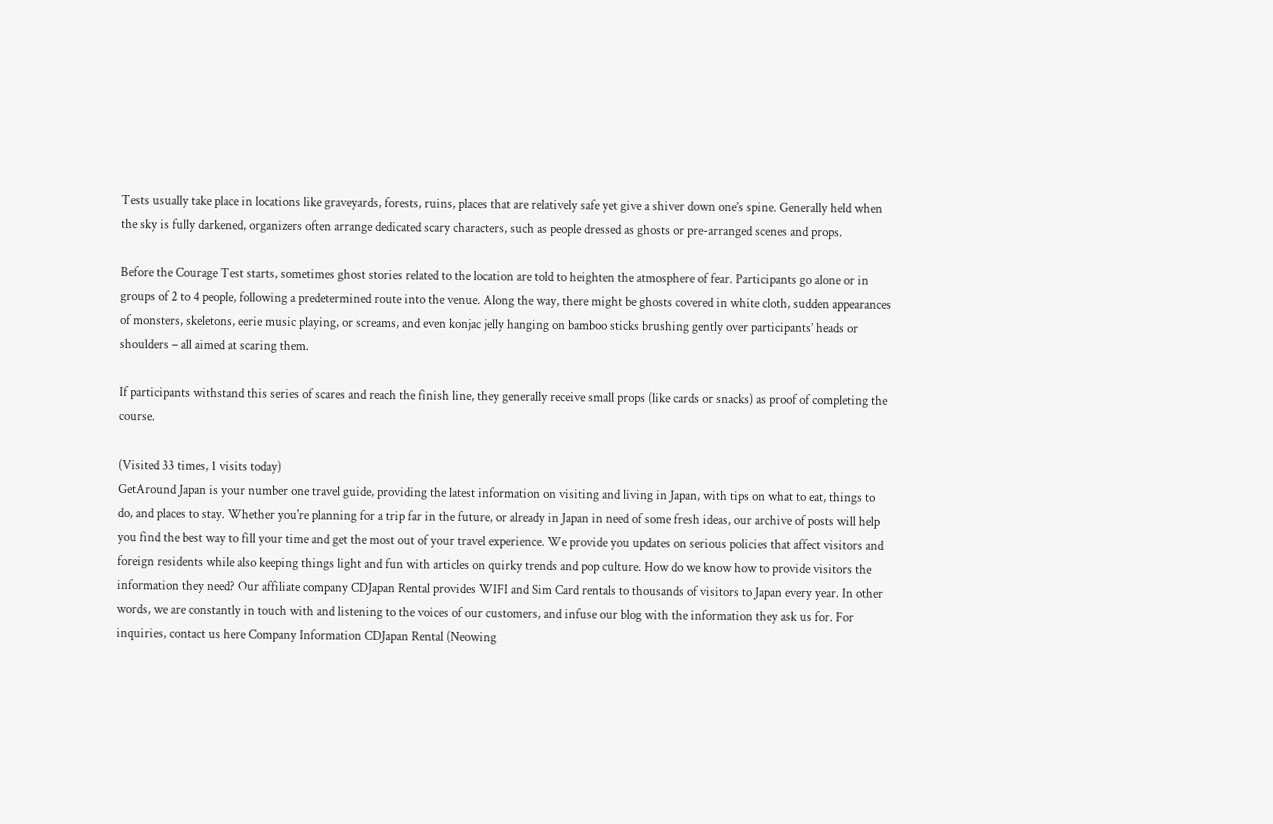Tests usually take place in locations like graveyards, forests, ruins, places that are relatively safe yet give a shiver down one’s spine. Generally held when the sky is fully darkened, organizers often arrange dedicated scary characters, such as people dressed as ghosts or pre-arranged scenes and props.

Before the Courage Test starts, sometimes ghost stories related to the location are told to heighten the atmosphere of fear. Participants go alone or in groups of 2 to 4 people, following a predetermined route into the venue. Along the way, there might be ghosts covered in white cloth, sudden appearances of monsters, skeletons, eerie music playing, or screams, and even konjac jelly hanging on bamboo sticks brushing gently over participants’ heads or shoulders – all aimed at scaring them.

If participants withstand this series of scares and reach the finish line, they generally receive small props (like cards or snacks) as proof of completing the course.

(Visited 33 times, 1 visits today)
GetAround Japan is your number one travel guide, providing the latest information on visiting and living in Japan, with tips on what to eat, things to do, and places to stay. Whether you're planning for a trip far in the future, or already in Japan in need of some fresh ideas, our archive of posts will help you find the best way to fill your time and get the most out of your travel experience. We provide you updates on serious policies that affect visitors and foreign residents while also keeping things light and fun with articles on quirky trends and pop culture. How do we know how to provide visitors the information they need? Our affiliate company CDJapan Rental provides WIFI and Sim Card rentals to thousands of visitors to Japan every year. In other words, we are constantly in touch with and listening to the voices of our customers, and infuse our blog with the information they ask us for. For inquiries, contact us here Company Information CDJapan Rental (Neowing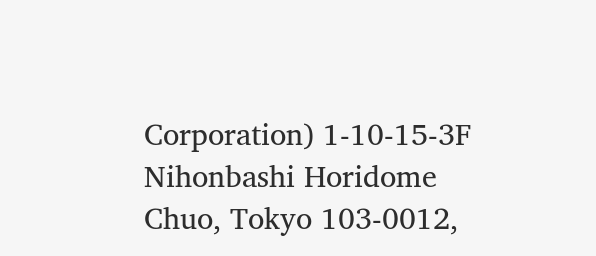Corporation) 1-10-15-3F Nihonbashi Horidome Chuo, Tokyo 103-0012,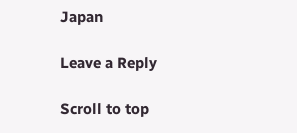Japan

Leave a Reply

Scroll to top